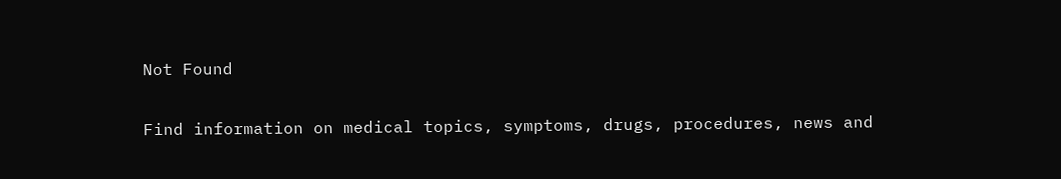Not Found

Find information on medical topics, symptoms, drugs, procedures, news and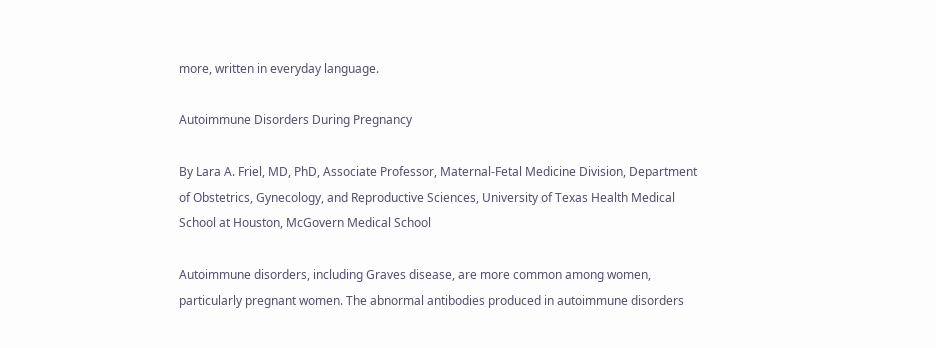more, written in everyday language.

Autoimmune Disorders During Pregnancy

By Lara A. Friel, MD, PhD, Associate Professor, Maternal-Fetal Medicine Division, Department of Obstetrics, Gynecology, and Reproductive Sciences, University of Texas Health Medical School at Houston, McGovern Medical School

Autoimmune disorders, including Graves disease, are more common among women, particularly pregnant women. The abnormal antibodies produced in autoimmune disorders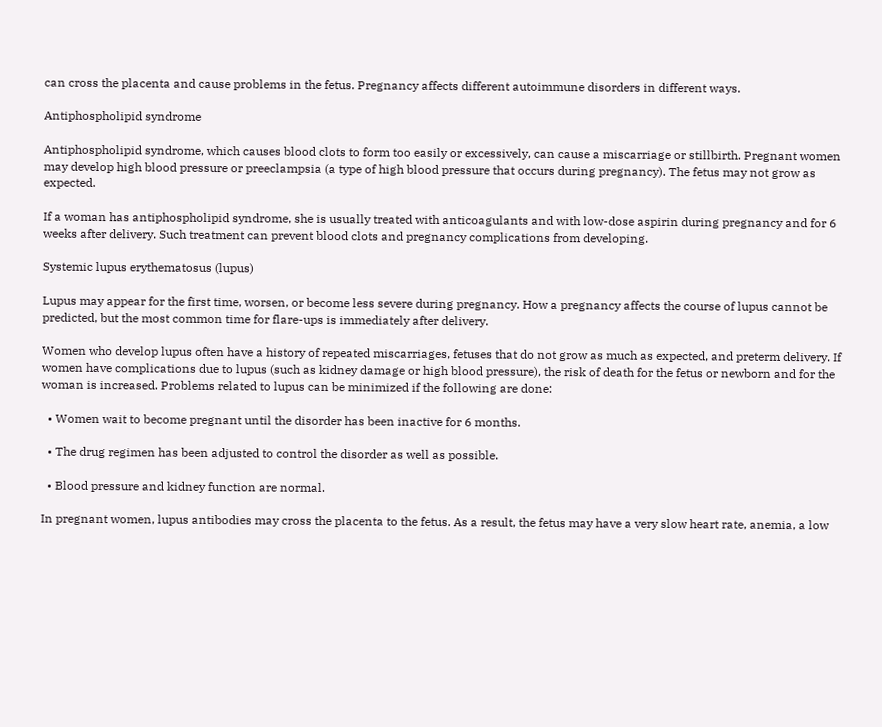can cross the placenta and cause problems in the fetus. Pregnancy affects different autoimmune disorders in different ways.

Antiphospholipid syndrome

Antiphospholipid syndrome, which causes blood clots to form too easily or excessively, can cause a miscarriage or stillbirth. Pregnant women may develop high blood pressure or preeclampsia (a type of high blood pressure that occurs during pregnancy). The fetus may not grow as expected.

If a woman has antiphospholipid syndrome, she is usually treated with anticoagulants and with low-dose aspirin during pregnancy and for 6 weeks after delivery. Such treatment can prevent blood clots and pregnancy complications from developing.

Systemic lupus erythematosus (lupus)

Lupus may appear for the first time, worsen, or become less severe during pregnancy. How a pregnancy affects the course of lupus cannot be predicted, but the most common time for flare-ups is immediately after delivery.

Women who develop lupus often have a history of repeated miscarriages, fetuses that do not grow as much as expected, and preterm delivery. If women have complications due to lupus (such as kidney damage or high blood pressure), the risk of death for the fetus or newborn and for the woman is increased. Problems related to lupus can be minimized if the following are done:

  • Women wait to become pregnant until the disorder has been inactive for 6 months.

  • The drug regimen has been adjusted to control the disorder as well as possible.

  • Blood pressure and kidney function are normal.

In pregnant women, lupus antibodies may cross the placenta to the fetus. As a result, the fetus may have a very slow heart rate, anemia, a low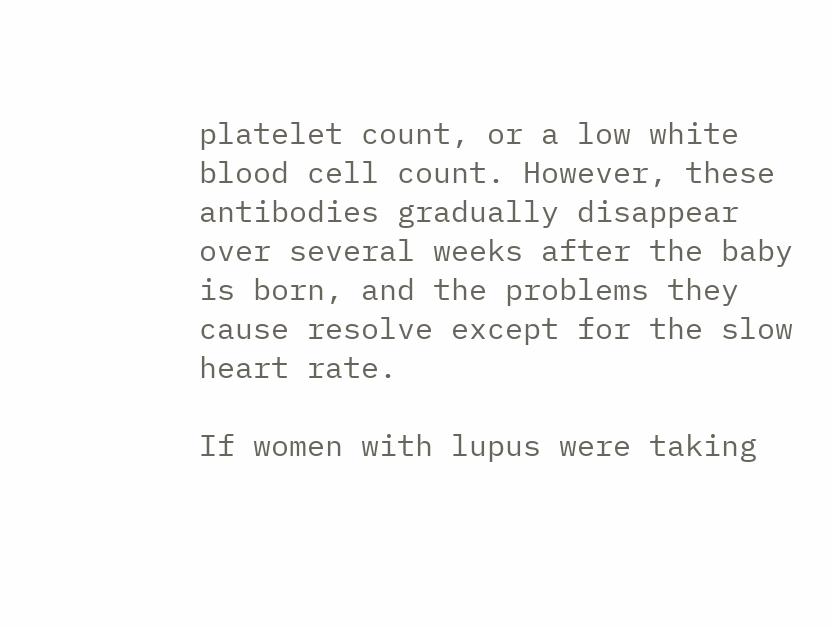platelet count, or a low white blood cell count. However, these antibodies gradually disappear over several weeks after the baby is born, and the problems they cause resolve except for the slow heart rate.

If women with lupus were taking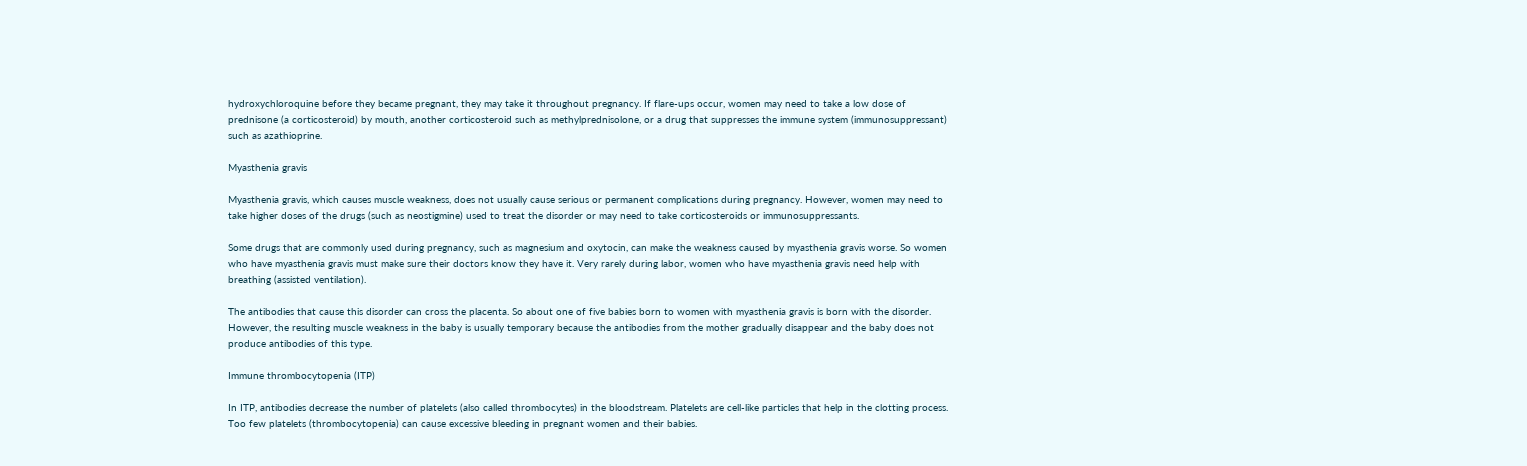hydroxychloroquine before they became pregnant, they may take it throughout pregnancy. If flare-ups occur, women may need to take a low dose of prednisone (a corticosteroid) by mouth, another corticosteroid such as methylprednisolone, or a drug that suppresses the immune system (immunosuppressant) such as azathioprine.

Myasthenia gravis

Myasthenia gravis, which causes muscle weakness, does not usually cause serious or permanent complications during pregnancy. However, women may need to take higher doses of the drugs (such as neostigmine) used to treat the disorder or may need to take corticosteroids or immunosuppressants.

Some drugs that are commonly used during pregnancy, such as magnesium and oxytocin, can make the weakness caused by myasthenia gravis worse. So women who have myasthenia gravis must make sure their doctors know they have it. Very rarely during labor, women who have myasthenia gravis need help with breathing (assisted ventilation).

The antibodies that cause this disorder can cross the placenta. So about one of five babies born to women with myasthenia gravis is born with the disorder. However, the resulting muscle weakness in the baby is usually temporary because the antibodies from the mother gradually disappear and the baby does not produce antibodies of this type.

Immune thrombocytopenia (ITP)

In ITP, antibodies decrease the number of platelets (also called thrombocytes) in the bloodstream. Platelets are cell-like particles that help in the clotting process. Too few platelets (thrombocytopenia) can cause excessive bleeding in pregnant women and their babies.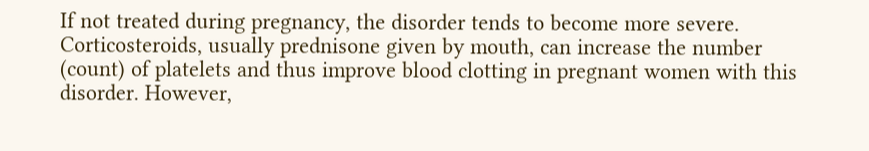If not treated during pregnancy, the disorder tends to become more severe. Corticosteroids, usually prednisone given by mouth, can increase the number (count) of platelets and thus improve blood clotting in pregnant women with this disorder. However,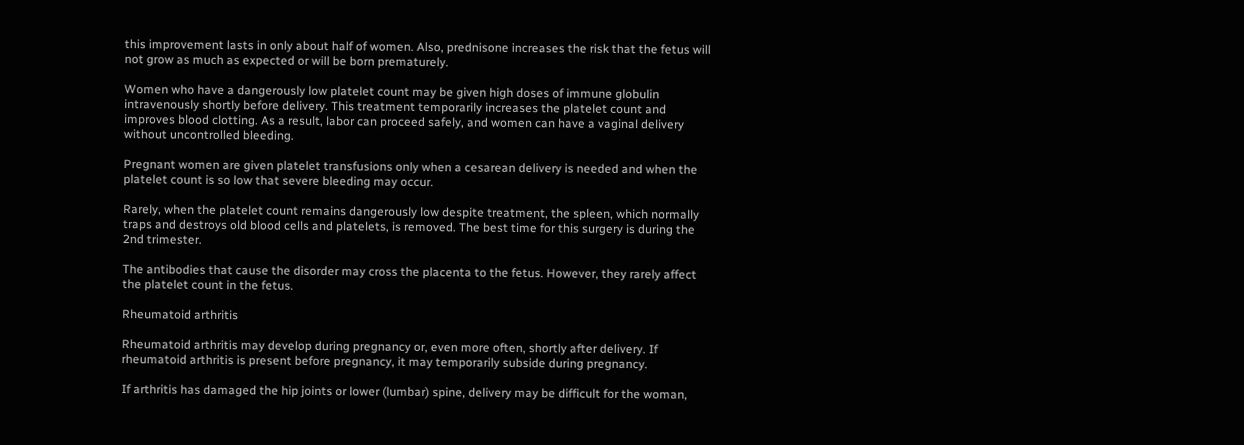this improvement lasts in only about half of women. Also, prednisone increases the risk that the fetus will not grow as much as expected or will be born prematurely.

Women who have a dangerously low platelet count may be given high doses of immune globulin intravenously shortly before delivery. This treatment temporarily increases the platelet count and improves blood clotting. As a result, labor can proceed safely, and women can have a vaginal delivery without uncontrolled bleeding.

Pregnant women are given platelet transfusions only when a cesarean delivery is needed and when the platelet count is so low that severe bleeding may occur.

Rarely, when the platelet count remains dangerously low despite treatment, the spleen, which normally traps and destroys old blood cells and platelets, is removed. The best time for this surgery is during the 2nd trimester.

The antibodies that cause the disorder may cross the placenta to the fetus. However, they rarely affect the platelet count in the fetus.

Rheumatoid arthritis

Rheumatoid arthritis may develop during pregnancy or, even more often, shortly after delivery. If rheumatoid arthritis is present before pregnancy, it may temporarily subside during pregnancy.

If arthritis has damaged the hip joints or lower (lumbar) spine, delivery may be difficult for the woman,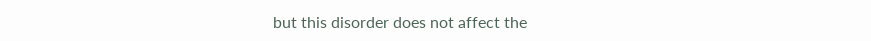but this disorder does not affect the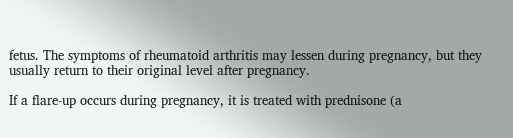fetus. The symptoms of rheumatoid arthritis may lessen during pregnancy, but they usually return to their original level after pregnancy.

If a flare-up occurs during pregnancy, it is treated with prednisone (a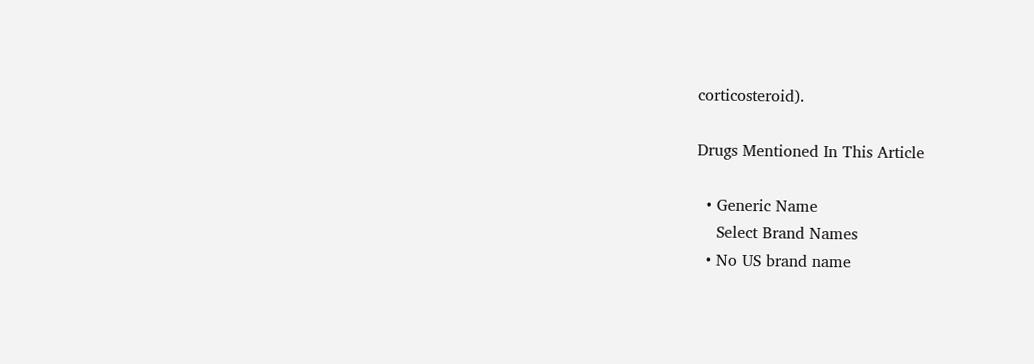corticosteroid).

Drugs Mentioned In This Article

  • Generic Name
    Select Brand Names
  • No US brand name